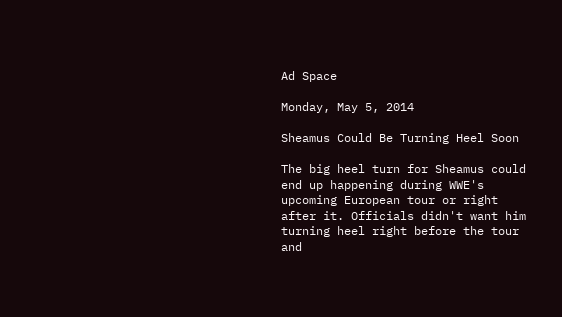Ad Space

Monday, May 5, 2014

Sheamus Could Be Turning Heel Soon

The big heel turn for Sheamus could end up happening during WWE's upcoming European tour or right after it. Officials didn't want him turning heel right before the tour and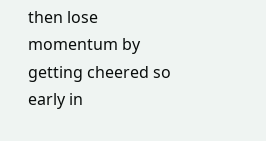then lose momentum by getting cheered so early in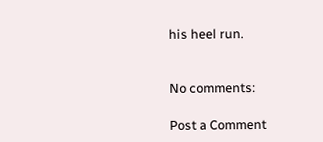his heel run.


No comments:

Post a Comment